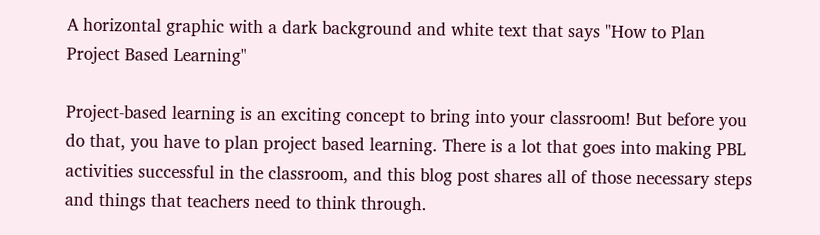A horizontal graphic with a dark background and white text that says "How to Plan Project Based Learning"

Project-based learning is an exciting concept to bring into your classroom! But before you do that, you have to plan project based learning. There is a lot that goes into making PBL activities successful in the classroom, and this blog post shares all of those necessary steps and things that teachers need to think through.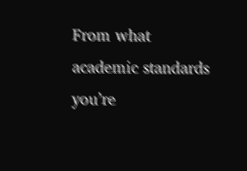From what academic standards you’re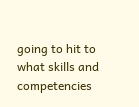going to hit to what skills and competencies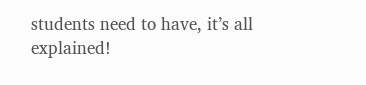students need to have, it’s all explained!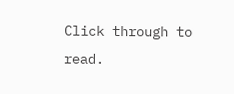Click through to read.